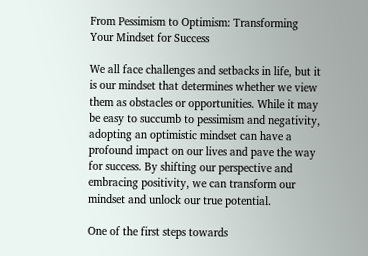From Pessimism to Optimism: Transforming Your Mindset for Success

We all face challenges and setbacks in life, but it is our mindset that determines whether we view them as obstacles or opportunities. While it may be easy to succumb to pessimism and negativity, adopting an optimistic mindset can have a profound impact on our lives and pave the way for success. By shifting our perspective and embracing positivity, we can transform our mindset and unlock our true potential.

One of the first steps towards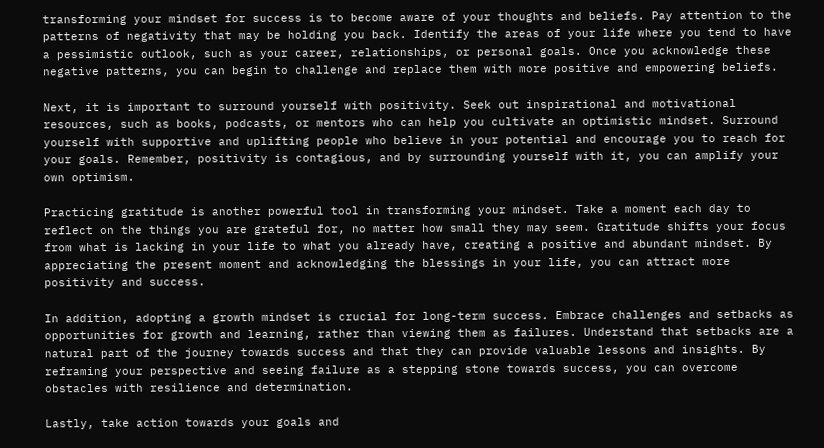transforming your mindset for success is to become aware of your thoughts and beliefs. Pay attention to the patterns of negativity that may be holding you back. Identify the areas of your life where you tend to have a pessimistic outlook, such as your career, relationships, or personal goals. Once you acknowledge these negative patterns, you can begin to challenge and replace them with more positive and empowering beliefs.

Next, it is important to surround yourself with positivity. Seek out inspirational and motivational resources, such as books, podcasts, or mentors who can help you cultivate an optimistic mindset. Surround yourself with supportive and uplifting people who believe in your potential and encourage you to reach for your goals. Remember, positivity is contagious, and by surrounding yourself with it, you can amplify your own optimism.

Practicing gratitude is another powerful tool in transforming your mindset. Take a moment each day to reflect on the things you are grateful for, no matter how small they may seem. Gratitude shifts your focus from what is lacking in your life to what you already have, creating a positive and abundant mindset. By appreciating the present moment and acknowledging the blessings in your life, you can attract more positivity and success.

In addition, adopting a growth mindset is crucial for long-term success. Embrace challenges and setbacks as opportunities for growth and learning, rather than viewing them as failures. Understand that setbacks are a natural part of the journey towards success and that they can provide valuable lessons and insights. By reframing your perspective and seeing failure as a stepping stone towards success, you can overcome obstacles with resilience and determination.

Lastly, take action towards your goals and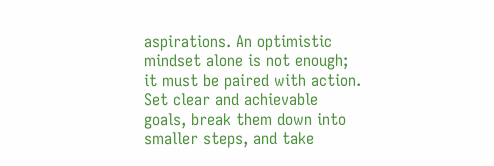aspirations. An optimistic mindset alone is not enough; it must be paired with action. Set clear and achievable goals, break them down into smaller steps, and take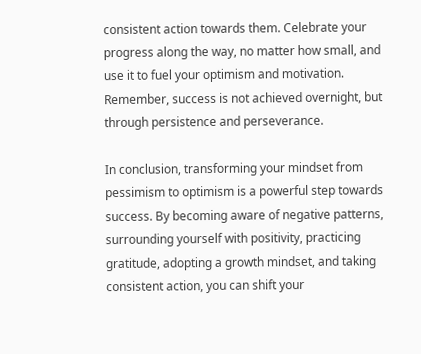consistent action towards them. Celebrate your progress along the way, no matter how small, and use it to fuel your optimism and motivation. Remember, success is not achieved overnight, but through persistence and perseverance.

In conclusion, transforming your mindset from pessimism to optimism is a powerful step towards success. By becoming aware of negative patterns, surrounding yourself with positivity, practicing gratitude, adopting a growth mindset, and taking consistent action, you can shift your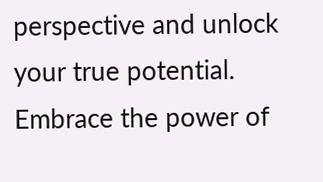perspective and unlock your true potential. Embrace the power of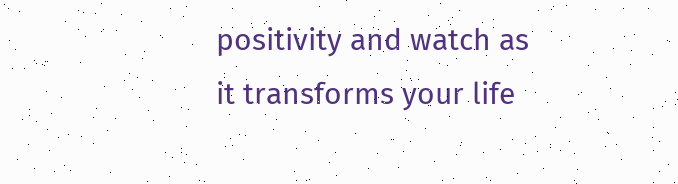positivity and watch as it transforms your life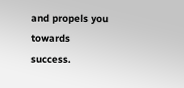and propels you towards success.